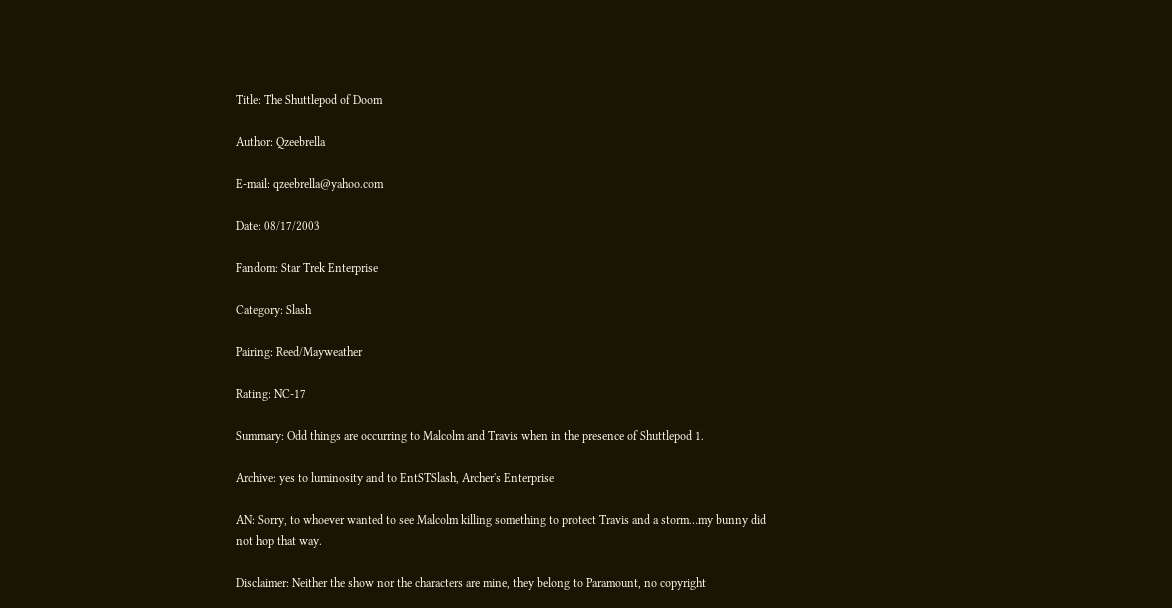Title: The Shuttlepod of Doom

Author: Qzeebrella

E-mail: qzeebrella@yahoo.com

Date: 08/17/2003

Fandom: Star Trek Enterprise

Category: Slash

Pairing: Reed/Mayweather

Rating: NC-17

Summary: Odd things are occurring to Malcolm and Travis when in the presence of Shuttlepod 1.

Archive: yes to luminosity and to EntSTSlash, Archer's Enterprise

AN: Sorry, to whoever wanted to see Malcolm killing something to protect Travis and a storm…my bunny did not hop that way.

Disclaimer: Neither the show nor the characters are mine, they belong to Paramount, no copyright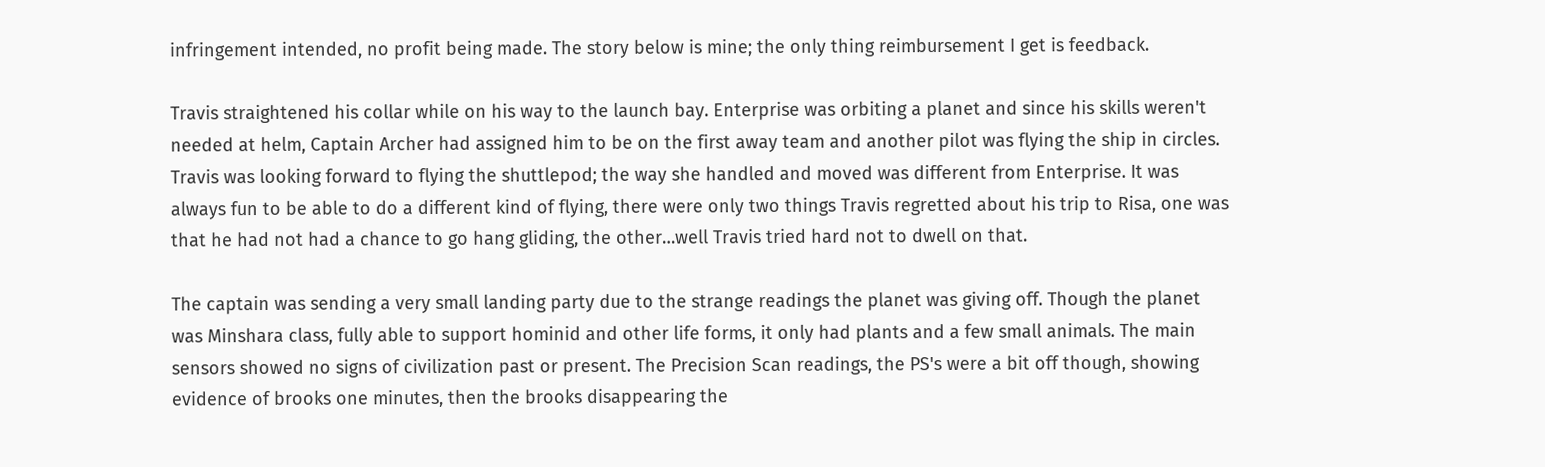infringement intended, no profit being made. The story below is mine; the only thing reimbursement I get is feedback.

Travis straightened his collar while on his way to the launch bay. Enterprise was orbiting a planet and since his skills weren't needed at helm, Captain Archer had assigned him to be on the first away team and another pilot was flying the ship in circles. Travis was looking forward to flying the shuttlepod; the way she handled and moved was different from Enterprise. It was always fun to be able to do a different kind of flying, there were only two things Travis regretted about his trip to Risa, one was that he had not had a chance to go hang gliding, the other…well Travis tried hard not to dwell on that.

The captain was sending a very small landing party due to the strange readings the planet was giving off. Though the planet was Minshara class, fully able to support hominid and other life forms, it only had plants and a few small animals. The main sensors showed no signs of civilization past or present. The Precision Scan readings, the PS's were a bit off though, showing evidence of brooks one minutes, then the brooks disappearing the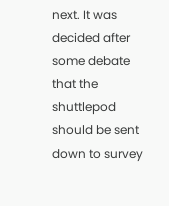next. It was decided after some debate that the shuttlepod should be sent down to survey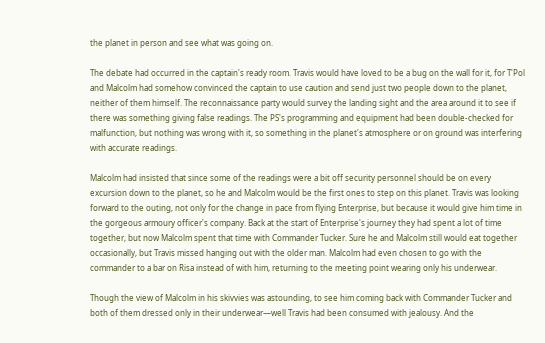the planet in person and see what was going on.

The debate had occurred in the captain's ready room. Travis would have loved to be a bug on the wall for it, for T'Pol and Malcolm had somehow convinced the captain to use caution and send just two people down to the planet, neither of them himself. The reconnaissance party would survey the landing sight and the area around it to see if there was something giving false readings. The PS's programming and equipment had been double-checked for malfunction, but nothing was wrong with it, so something in the planet's atmosphere or on ground was interfering with accurate readings.

Malcolm had insisted that since some of the readings were a bit off security personnel should be on every excursion down to the planet, so he and Malcolm would be the first ones to step on this planet. Travis was looking forward to the outing, not only for the change in pace from flying Enterprise, but because it would give him time in the gorgeous armoury officer's company. Back at the start of Enterprise's journey they had spent a lot of time together, but now Malcolm spent that time with Commander Tucker. Sure he and Malcolm still would eat together occasionally, but Travis missed hanging out with the older man. Malcolm had even chosen to go with the commander to a bar on Risa instead of with him, returning to the meeting point wearing only his underwear.

Though the view of Malcolm in his skivvies was astounding, to see him coming back with Commander Tucker and both of them dressed only in their underwear—well Travis had been consumed with jealousy. And the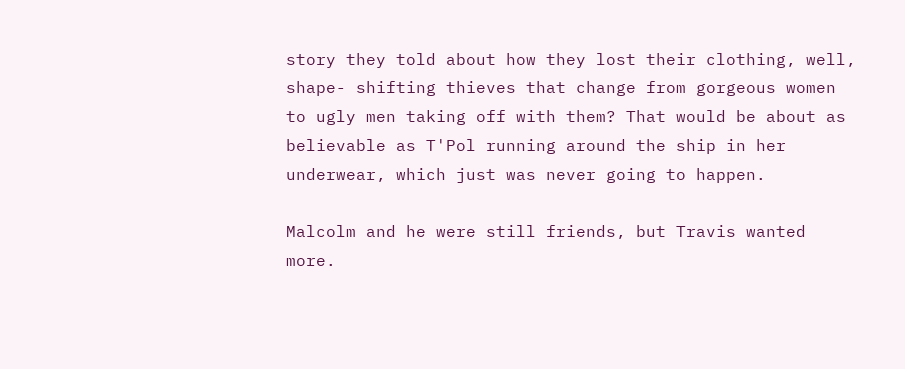story they told about how they lost their clothing, well, shape- shifting thieves that change from gorgeous women to ugly men taking off with them? That would be about as believable as T'Pol running around the ship in her underwear, which just was never going to happen.

Malcolm and he were still friends, but Travis wanted more.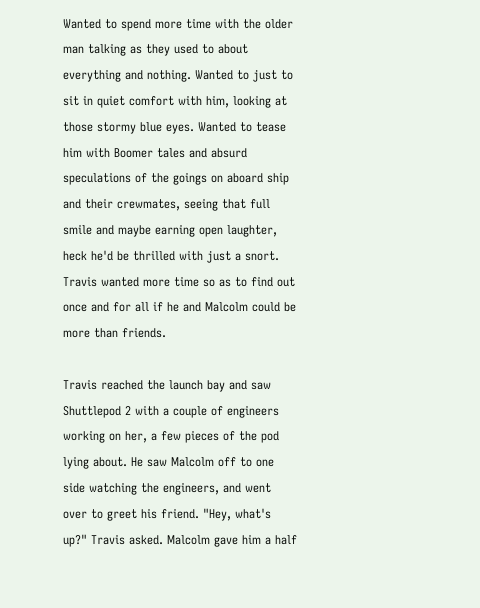Wanted to spend more time with the older man talking as they used to about everything and nothing. Wanted to just to sit in quiet comfort with him, looking at those stormy blue eyes. Wanted to tease him with Boomer tales and absurd speculations of the goings on aboard ship and their crewmates, seeing that full smile and maybe earning open laughter, heck he'd be thrilled with just a snort. Travis wanted more time so as to find out once and for all if he and Malcolm could be more than friends.

Travis reached the launch bay and saw Shuttlepod 2 with a couple of engineers working on her, a few pieces of the pod lying about. He saw Malcolm off to one side watching the engineers, and went over to greet his friend. "Hey, what's up?" Travis asked. Malcolm gave him a half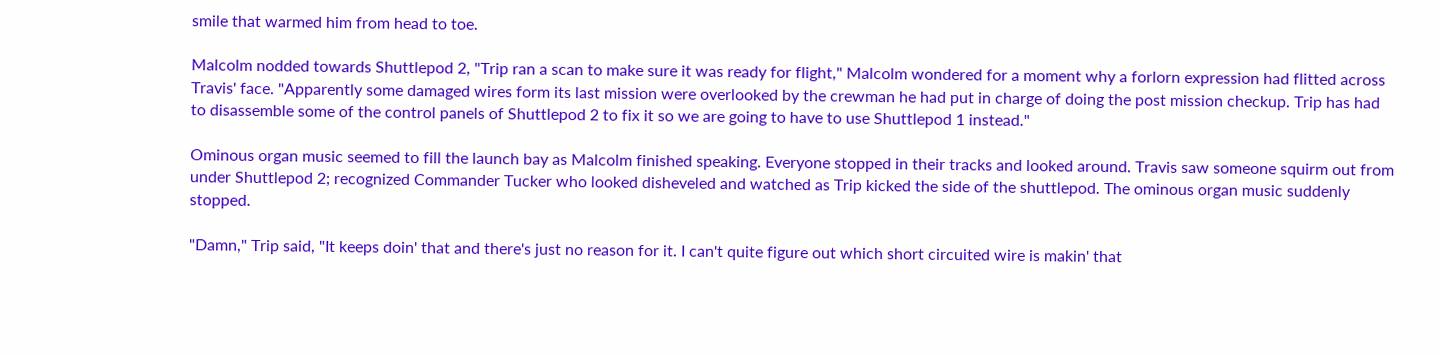smile that warmed him from head to toe.

Malcolm nodded towards Shuttlepod 2, "Trip ran a scan to make sure it was ready for flight," Malcolm wondered for a moment why a forlorn expression had flitted across Travis' face. "Apparently some damaged wires form its last mission were overlooked by the crewman he had put in charge of doing the post mission checkup. Trip has had to disassemble some of the control panels of Shuttlepod 2 to fix it so we are going to have to use Shuttlepod 1 instead."

Ominous organ music seemed to fill the launch bay as Malcolm finished speaking. Everyone stopped in their tracks and looked around. Travis saw someone squirm out from under Shuttlepod 2; recognized Commander Tucker who looked disheveled and watched as Trip kicked the side of the shuttlepod. The ominous organ music suddenly stopped.

"Damn," Trip said, "It keeps doin' that and there's just no reason for it. I can't quite figure out which short circuited wire is makin' that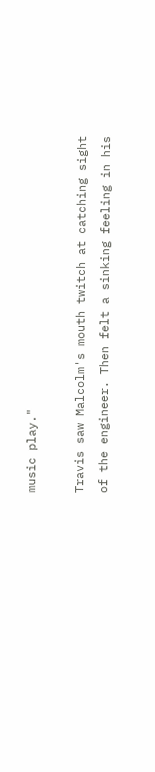music play."

Travis saw Malcolm's mouth twitch at catching sight of the engineer. Then felt a sinking feeling in his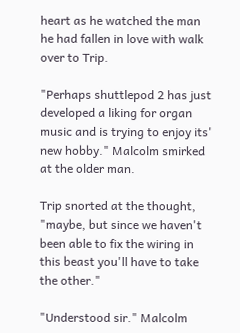heart as he watched the man he had fallen in love with walk over to Trip.

"Perhaps shuttlepod 2 has just developed a liking for organ music and is trying to enjoy its' new hobby." Malcolm smirked at the older man.

Trip snorted at the thought, "maybe, but since we haven't been able to fix the wiring in this beast you'll have to take the other."

"Understood sir." Malcolm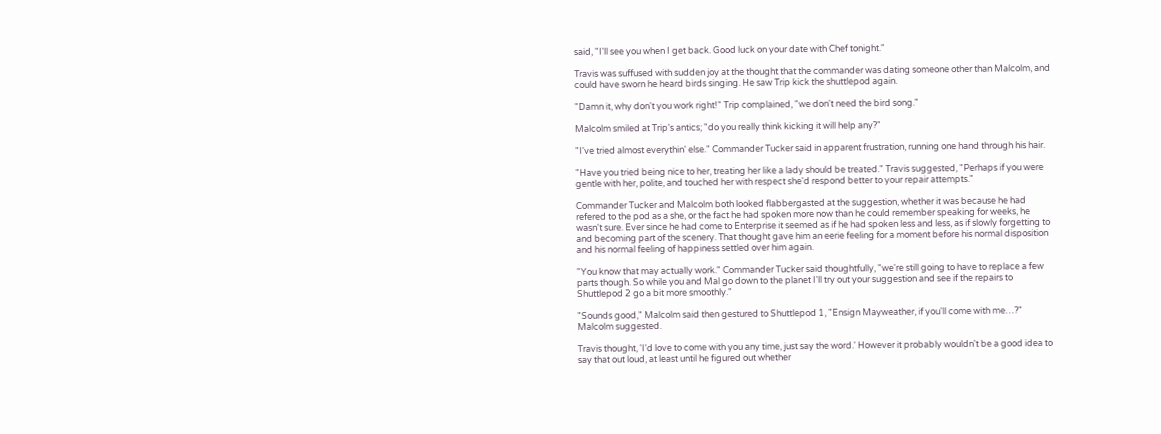said, "I'll see you when I get back. Good luck on your date with Chef tonight."

Travis was suffused with sudden joy at the thought that the commander was dating someone other than Malcolm, and could have sworn he heard birds singing. He saw Trip kick the shuttlepod again.

"Damn it, why don't you work right!" Trip complained, "we don't need the bird song."

Malcolm smiled at Trip's antics; "do you really think kicking it will help any?"

"I've tried almost everythin' else." Commander Tucker said in apparent frustration, running one hand through his hair.

"Have you tried being nice to her, treating her like a lady should be treated." Travis suggested, "Perhaps if you were gentle with her, polite, and touched her with respect she'd respond better to your repair attempts."

Commander Tucker and Malcolm both looked flabbergasted at the suggestion, whether it was because he had refered to the pod as a she, or the fact he had spoken more now than he could remember speaking for weeks, he wasn't sure. Ever since he had come to Enterprise it seemed as if he had spoken less and less, as if slowly forgetting to and becoming part of the scenery. That thought gave him an eerie feeling for a moment before his normal disposition and his normal feeling of happiness settled over him again.

"You know that may actually work." Commander Tucker said thoughtfully, "we're still going to have to replace a few parts though. So while you and Mal go down to the planet I'll try out your suggestion and see if the repairs to Shuttlepod 2 go a bit more smoothly."

"Sounds good," Malcolm said then gestured to Shuttlepod 1, "Ensign Mayweather, if you'll come with me…?" Malcolm suggested.

Travis thought, 'I'd love to come with you any time, just say the word.' However it probably wouldn't be a good idea to say that out loud, at least until he figured out whether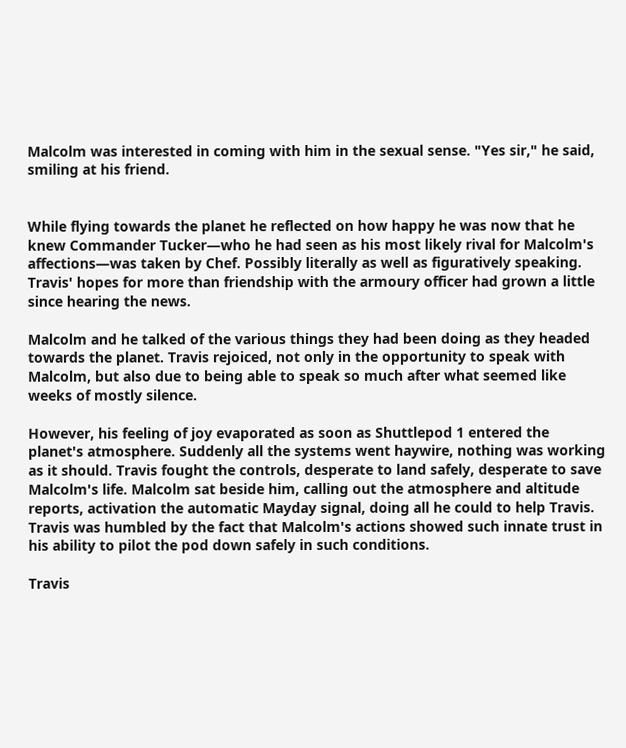Malcolm was interested in coming with him in the sexual sense. "Yes sir," he said, smiling at his friend.


While flying towards the planet he reflected on how happy he was now that he knew Commander Tucker—who he had seen as his most likely rival for Malcolm's affections—was taken by Chef. Possibly literally as well as figuratively speaking. Travis' hopes for more than friendship with the armoury officer had grown a little since hearing the news.

Malcolm and he talked of the various things they had been doing as they headed towards the planet. Travis rejoiced, not only in the opportunity to speak with Malcolm, but also due to being able to speak so much after what seemed like weeks of mostly silence.

However, his feeling of joy evaporated as soon as Shuttlepod 1 entered the planet's atmosphere. Suddenly all the systems went haywire, nothing was working as it should. Travis fought the controls, desperate to land safely, desperate to save Malcolm's life. Malcolm sat beside him, calling out the atmosphere and altitude reports, activation the automatic Mayday signal, doing all he could to help Travis. Travis was humbled by the fact that Malcolm's actions showed such innate trust in his ability to pilot the pod down safely in such conditions.

Travis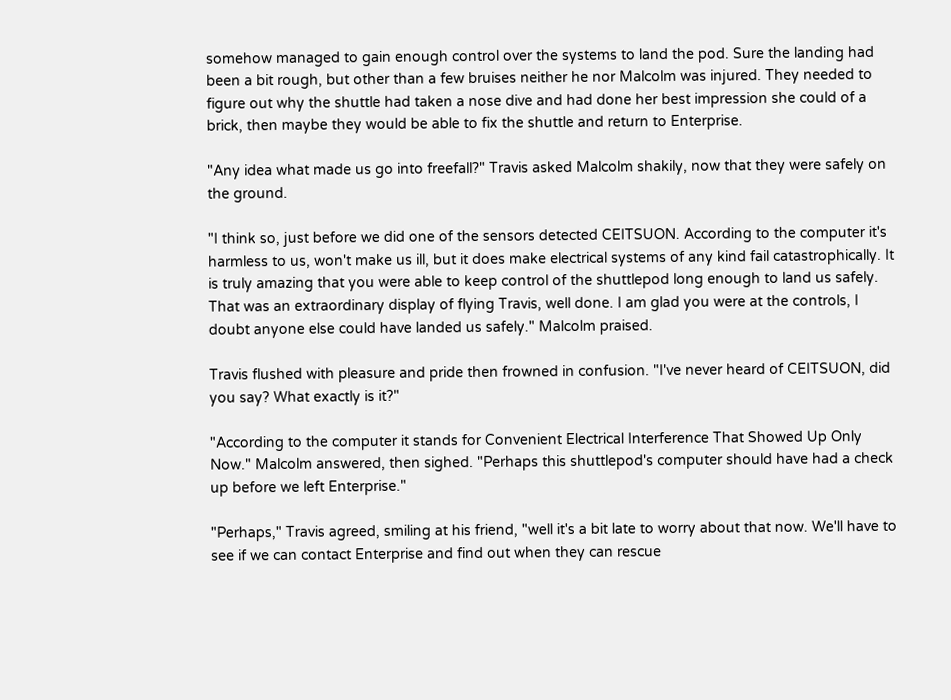somehow managed to gain enough control over the systems to land the pod. Sure the landing had been a bit rough, but other than a few bruises neither he nor Malcolm was injured. They needed to figure out why the shuttle had taken a nose dive and had done her best impression she could of a brick, then maybe they would be able to fix the shuttle and return to Enterprise.

"Any idea what made us go into freefall?" Travis asked Malcolm shakily, now that they were safely on the ground.

"I think so, just before we did one of the sensors detected CEITSUON. According to the computer it's harmless to us, won't make us ill, but it does make electrical systems of any kind fail catastrophically. It is truly amazing that you were able to keep control of the shuttlepod long enough to land us safely. That was an extraordinary display of flying Travis, well done. I am glad you were at the controls, I doubt anyone else could have landed us safely." Malcolm praised.

Travis flushed with pleasure and pride then frowned in confusion. "I've never heard of CEITSUON, did you say? What exactly is it?"

"According to the computer it stands for Convenient Electrical Interference That Showed Up Only Now." Malcolm answered, then sighed. "Perhaps this shuttlepod's computer should have had a check up before we left Enterprise."

"Perhaps," Travis agreed, smiling at his friend, "well it's a bit late to worry about that now. We'll have to see if we can contact Enterprise and find out when they can rescue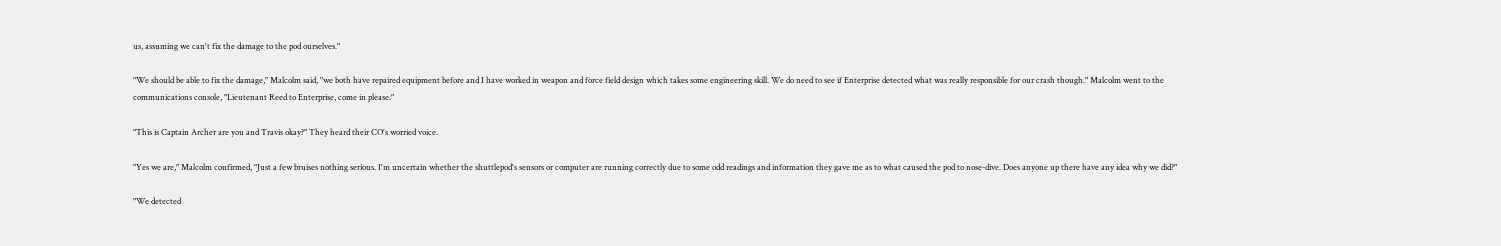us, assuming we can't fix the damage to the pod ourselves."

"We should be able to fix the damage," Malcolm said, "we both have repaired equipment before and I have worked in weapon and force field design which takes some engineering skill. We do need to see if Enterprise detected what was really responsible for our crash though." Malcolm went to the communications console, "Lieutenant Reed to Enterprise, come in please."

"This is Captain Archer are you and Travis okay?" They heard their CO's worried voice.

"Yes we are," Malcolm confirmed, "Just a few bruises nothing serious. I'm uncertain whether the shuttlepod's sensors or computer are running correctly due to some odd readings and information they gave me as to what caused the pod to nose-dive. Does anyone up there have any idea why we did?"

"We detected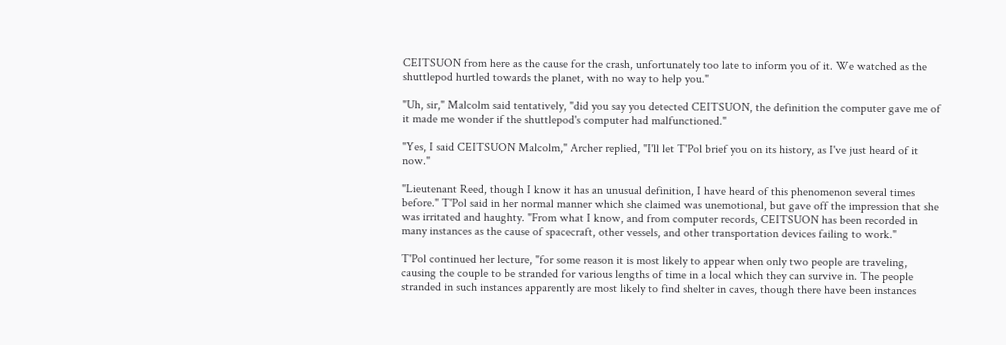CEITSUON from here as the cause for the crash, unfortunately too late to inform you of it. We watched as the shuttlepod hurtled towards the planet, with no way to help you."

"Uh, sir," Malcolm said tentatively, "did you say you detected CEITSUON, the definition the computer gave me of it made me wonder if the shuttlepod's computer had malfunctioned."

"Yes, I said CEITSUON Malcolm," Archer replied, "I'll let T'Pol brief you on its history, as I've just heard of it now."

"Lieutenant Reed, though I know it has an unusual definition, I have heard of this phenomenon several times before." T'Pol said in her normal manner which she claimed was unemotional, but gave off the impression that she was irritated and haughty. "From what I know, and from computer records, CEITSUON has been recorded in many instances as the cause of spacecraft, other vessels, and other transportation devices failing to work."

T'Pol continued her lecture, "for some reason it is most likely to appear when only two people are traveling, causing the couple to be stranded for various lengths of time in a local which they can survive in. The people stranded in such instances apparently are most likely to find shelter in caves, though there have been instances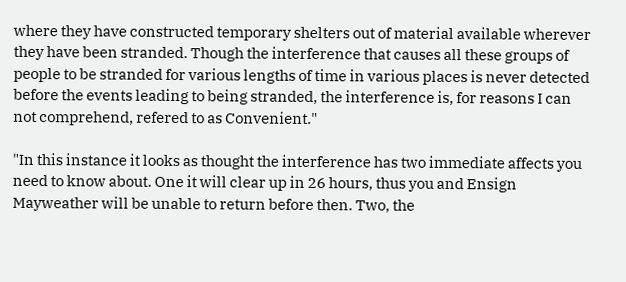where they have constructed temporary shelters out of material available wherever they have been stranded. Though the interference that causes all these groups of people to be stranded for various lengths of time in various places is never detected before the events leading to being stranded, the interference is, for reasons I can not comprehend, refered to as Convenient."

"In this instance it looks as thought the interference has two immediate affects you need to know about. One it will clear up in 26 hours, thus you and Ensign Mayweather will be unable to return before then. Two, the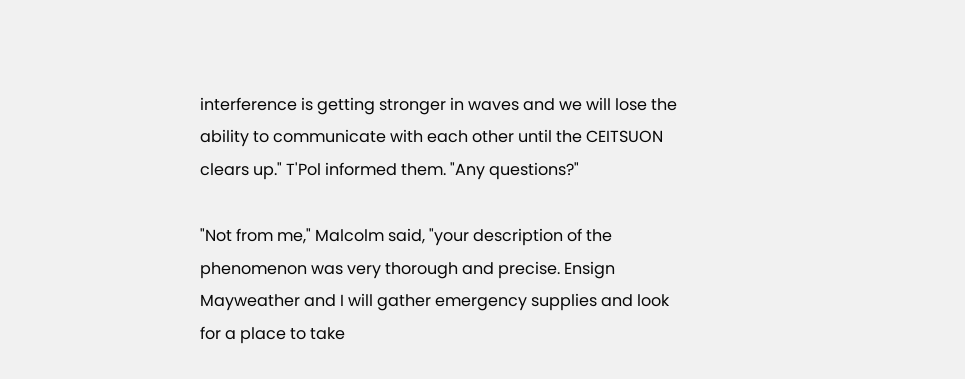interference is getting stronger in waves and we will lose the ability to communicate with each other until the CEITSUON clears up." T'Pol informed them. "Any questions?"

"Not from me," Malcolm said, "your description of the phenomenon was very thorough and precise. Ensign Mayweather and I will gather emergency supplies and look for a place to take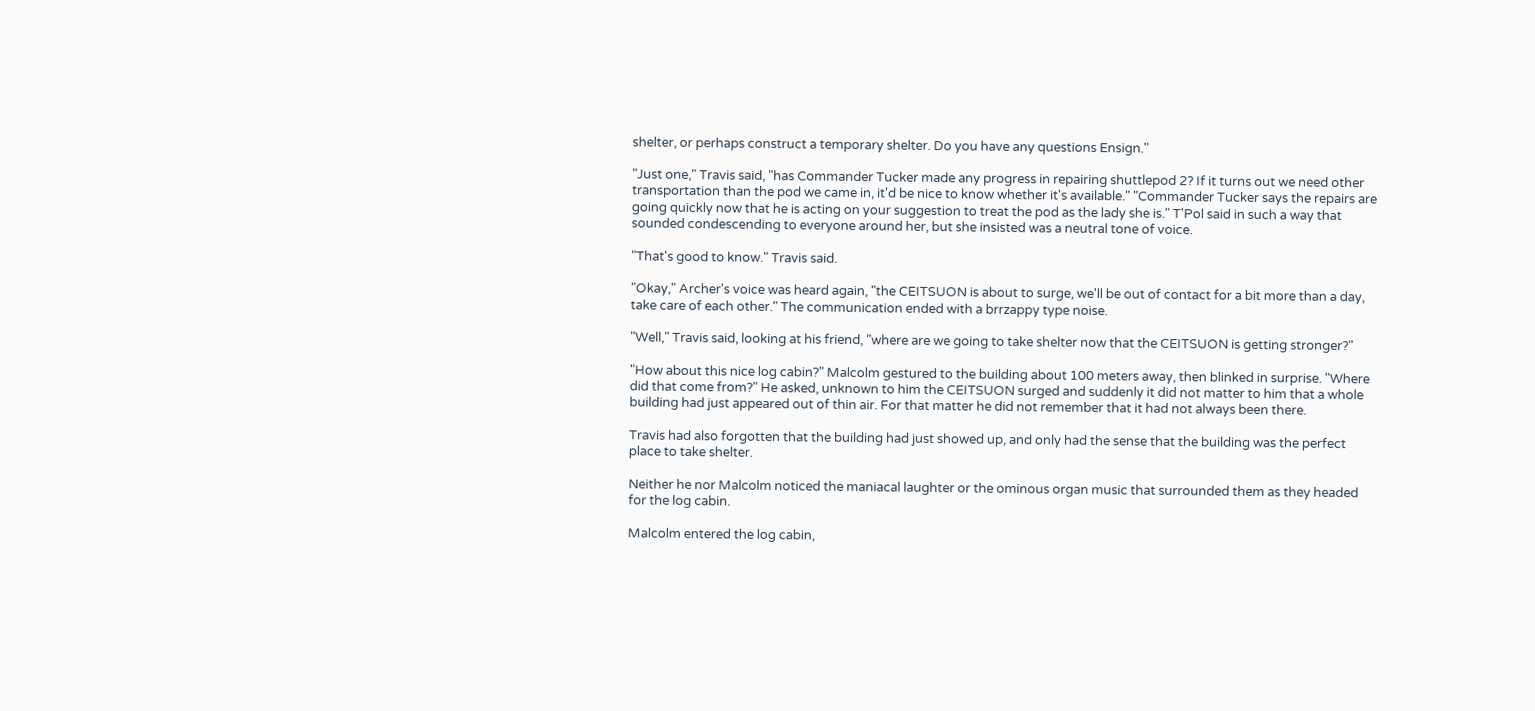shelter, or perhaps construct a temporary shelter. Do you have any questions Ensign."

"Just one," Travis said, "has Commander Tucker made any progress in repairing shuttlepod 2? If it turns out we need other transportation than the pod we came in, it'd be nice to know whether it's available." "Commander Tucker says the repairs are going quickly now that he is acting on your suggestion to treat the pod as the lady she is." T'Pol said in such a way that sounded condescending to everyone around her, but she insisted was a neutral tone of voice.

"That's good to know." Travis said.

"Okay," Archer's voice was heard again, "the CEITSUON is about to surge, we'll be out of contact for a bit more than a day, take care of each other." The communication ended with a brrzappy type noise.

"Well," Travis said, looking at his friend, "where are we going to take shelter now that the CEITSUON is getting stronger?"

"How about this nice log cabin?" Malcolm gestured to the building about 100 meters away, then blinked in surprise. "Where did that come from?" He asked, unknown to him the CEITSUON surged and suddenly it did not matter to him that a whole building had just appeared out of thin air. For that matter he did not remember that it had not always been there.

Travis had also forgotten that the building had just showed up, and only had the sense that the building was the perfect place to take shelter.

Neither he nor Malcolm noticed the maniacal laughter or the ominous organ music that surrounded them as they headed for the log cabin.

Malcolm entered the log cabin,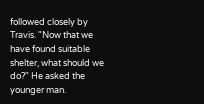followed closely by Travis. "Now that we have found suitable shelter, what should we do?" He asked the younger man.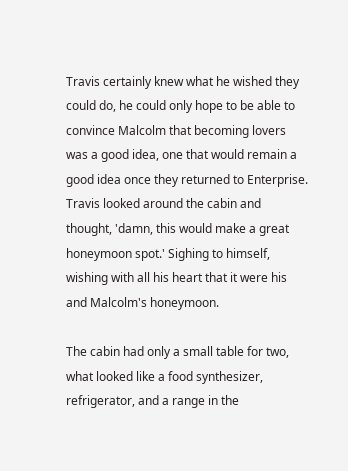Travis certainly knew what he wished they could do, he could only hope to be able to convince Malcolm that becoming lovers was a good idea, one that would remain a good idea once they returned to Enterprise. Travis looked around the cabin and thought, 'damn, this would make a great honeymoon spot.' Sighing to himself, wishing with all his heart that it were his and Malcolm's honeymoon.

The cabin had only a small table for two, what looked like a food synthesizer, refrigerator, and a range in the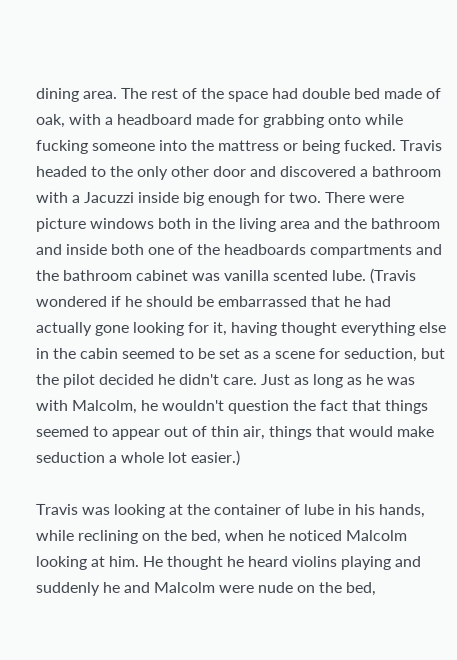dining area. The rest of the space had double bed made of oak, with a headboard made for grabbing onto while fucking someone into the mattress or being fucked. Travis headed to the only other door and discovered a bathroom with a Jacuzzi inside big enough for two. There were picture windows both in the living area and the bathroom and inside both one of the headboards compartments and the bathroom cabinet was vanilla scented lube. (Travis wondered if he should be embarrassed that he had actually gone looking for it, having thought everything else in the cabin seemed to be set as a scene for seduction, but the pilot decided he didn't care. Just as long as he was with Malcolm, he wouldn't question the fact that things seemed to appear out of thin air, things that would make seduction a whole lot easier.)

Travis was looking at the container of lube in his hands, while reclining on the bed, when he noticed Malcolm looking at him. He thought he heard violins playing and suddenly he and Malcolm were nude on the bed,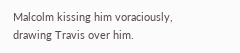Malcolm kissing him voraciously, drawing Travis over him.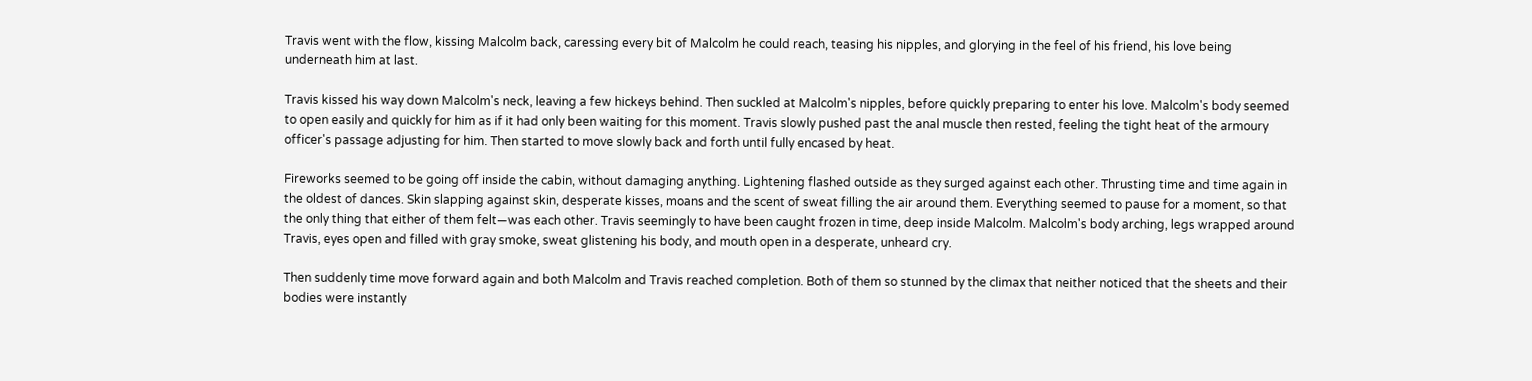Travis went with the flow, kissing Malcolm back, caressing every bit of Malcolm he could reach, teasing his nipples, and glorying in the feel of his friend, his love being underneath him at last.

Travis kissed his way down Malcolm's neck, leaving a few hickeys behind. Then suckled at Malcolm's nipples, before quickly preparing to enter his love. Malcolm's body seemed to open easily and quickly for him as if it had only been waiting for this moment. Travis slowly pushed past the anal muscle then rested, feeling the tight heat of the armoury officer's passage adjusting for him. Then started to move slowly back and forth until fully encased by heat.

Fireworks seemed to be going off inside the cabin, without damaging anything. Lightening flashed outside as they surged against each other. Thrusting time and time again in the oldest of dances. Skin slapping against skin, desperate kisses, moans and the scent of sweat filling the air around them. Everything seemed to pause for a moment, so that the only thing that either of them felt—was each other. Travis seemingly to have been caught frozen in time, deep inside Malcolm. Malcolm's body arching, legs wrapped around Travis, eyes open and filled with gray smoke, sweat glistening his body, and mouth open in a desperate, unheard cry.

Then suddenly time move forward again and both Malcolm and Travis reached completion. Both of them so stunned by the climax that neither noticed that the sheets and their bodies were instantly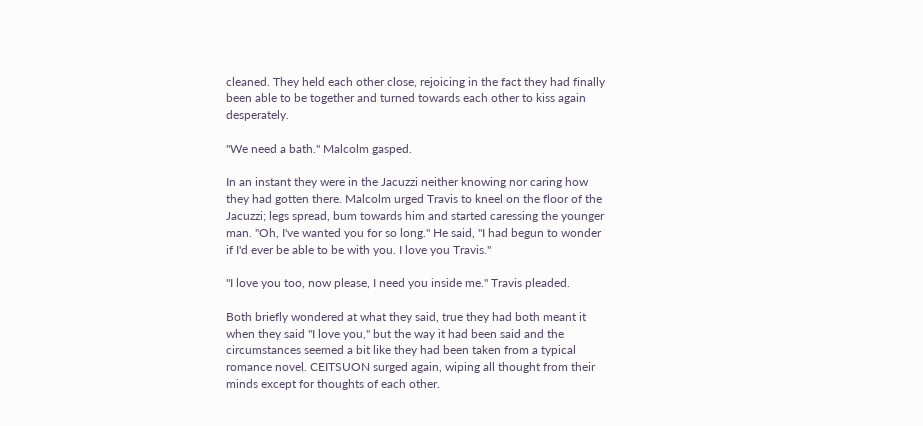cleaned. They held each other close, rejoicing in the fact they had finally been able to be together and turned towards each other to kiss again desperately.

"We need a bath." Malcolm gasped.

In an instant they were in the Jacuzzi neither knowing nor caring how they had gotten there. Malcolm urged Travis to kneel on the floor of the Jacuzzi; legs spread, bum towards him and started caressing the younger man. "Oh, I've wanted you for so long." He said, "I had begun to wonder if I'd ever be able to be with you. I love you Travis."

"I love you too, now please, I need you inside me." Travis pleaded.

Both briefly wondered at what they said, true they had both meant it when they said "I love you," but the way it had been said and the circumstances seemed a bit like they had been taken from a typical romance novel. CEITSUON surged again, wiping all thought from their minds except for thoughts of each other.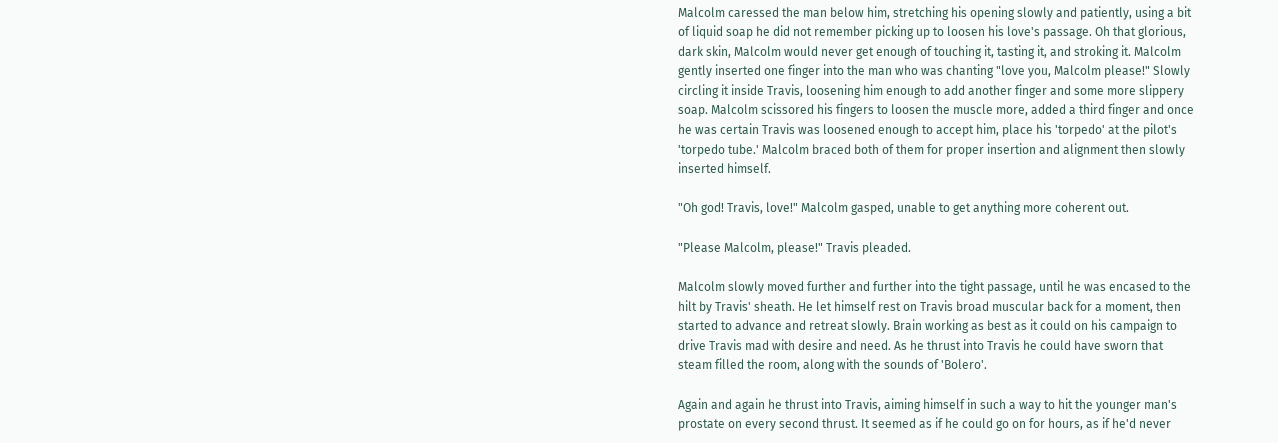Malcolm caressed the man below him, stretching his opening slowly and patiently, using a bit of liquid soap he did not remember picking up to loosen his love's passage. Oh that glorious, dark skin, Malcolm would never get enough of touching it, tasting it, and stroking it. Malcolm gently inserted one finger into the man who was chanting "love you, Malcolm please!" Slowly circling it inside Travis, loosening him enough to add another finger and some more slippery soap. Malcolm scissored his fingers to loosen the muscle more, added a third finger and once he was certain Travis was loosened enough to accept him, place his 'torpedo' at the pilot's 'torpedo tube.' Malcolm braced both of them for proper insertion and alignment then slowly inserted himself.

"Oh god! Travis, love!" Malcolm gasped, unable to get anything more coherent out.

"Please Malcolm, please!" Travis pleaded.

Malcolm slowly moved further and further into the tight passage, until he was encased to the hilt by Travis' sheath. He let himself rest on Travis broad muscular back for a moment, then started to advance and retreat slowly. Brain working as best as it could on his campaign to drive Travis mad with desire and need. As he thrust into Travis he could have sworn that steam filled the room, along with the sounds of 'Bolero'.

Again and again he thrust into Travis, aiming himself in such a way to hit the younger man's prostate on every second thrust. It seemed as if he could go on for hours, as if he'd never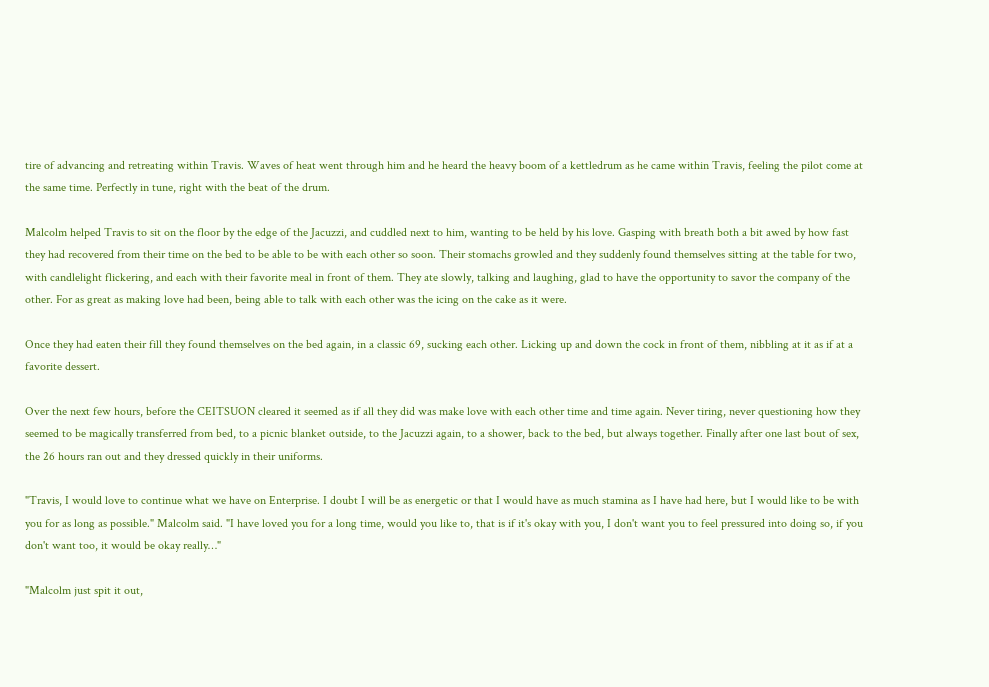tire of advancing and retreating within Travis. Waves of heat went through him and he heard the heavy boom of a kettledrum as he came within Travis, feeling the pilot come at the same time. Perfectly in tune, right with the beat of the drum.

Malcolm helped Travis to sit on the floor by the edge of the Jacuzzi, and cuddled next to him, wanting to be held by his love. Gasping with breath both a bit awed by how fast they had recovered from their time on the bed to be able to be with each other so soon. Their stomachs growled and they suddenly found themselves sitting at the table for two, with candlelight flickering, and each with their favorite meal in front of them. They ate slowly, talking and laughing, glad to have the opportunity to savor the company of the other. For as great as making love had been, being able to talk with each other was the icing on the cake as it were.

Once they had eaten their fill they found themselves on the bed again, in a classic 69, sucking each other. Licking up and down the cock in front of them, nibbling at it as if at a favorite dessert.

Over the next few hours, before the CEITSUON cleared it seemed as if all they did was make love with each other time and time again. Never tiring, never questioning how they seemed to be magically transferred from bed, to a picnic blanket outside, to the Jacuzzi again, to a shower, back to the bed, but always together. Finally after one last bout of sex, the 26 hours ran out and they dressed quickly in their uniforms.

"Travis, I would love to continue what we have on Enterprise. I doubt I will be as energetic or that I would have as much stamina as I have had here, but I would like to be with you for as long as possible." Malcolm said. "I have loved you for a long time, would you like to, that is if it's okay with you, I don't want you to feel pressured into doing so, if you don't want too, it would be okay really…"

"Malcolm just spit it out,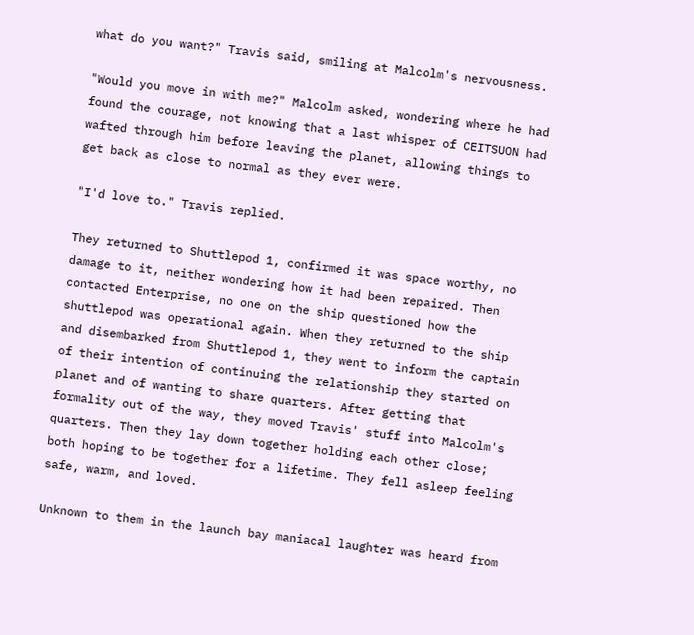what do you want?" Travis said, smiling at Malcolm's nervousness.

"Would you move in with me?" Malcolm asked, wondering where he had found the courage, not knowing that a last whisper of CEITSUON had wafted through him before leaving the planet, allowing things to get back as close to normal as they ever were.

"I'd love to." Travis replied.

They returned to Shuttlepod 1, confirmed it was space worthy, no damage to it, neither wondering how it had been repaired. Then contacted Enterprise, no one on the ship questioned how the shuttlepod was operational again. When they returned to the ship and disembarked from Shuttlepod 1, they went to inform the captain of their intention of continuing the relationship they started on planet and of wanting to share quarters. After getting that formality out of the way, they moved Travis' stuff into Malcolm's quarters. Then they lay down together holding each other close; both hoping to be together for a lifetime. They fell asleep feeling safe, warm, and loved.

Unknown to them in the launch bay maniacal laughter was heard from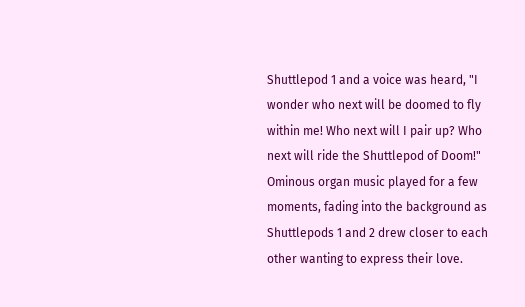Shuttlepod 1 and a voice was heard, "I wonder who next will be doomed to fly within me! Who next will I pair up? Who next will ride the Shuttlepod of Doom!" Ominous organ music played for a few moments, fading into the background as Shuttlepods 1 and 2 drew closer to each other wanting to express their love.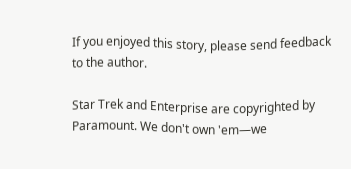If you enjoyed this story, please send feedback to the author.

Star Trek and Enterprise are copyrighted by Paramount. We don't own 'em—we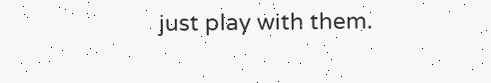just play with them.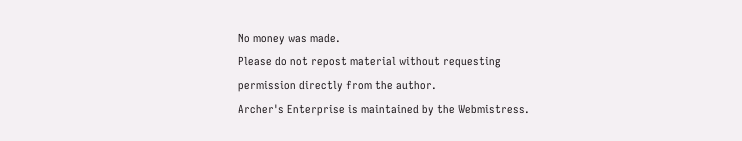No money was made.
Please do not repost material without requesting permission directly from the author.
Archer's Enterprise is maintained by the Webmistress.